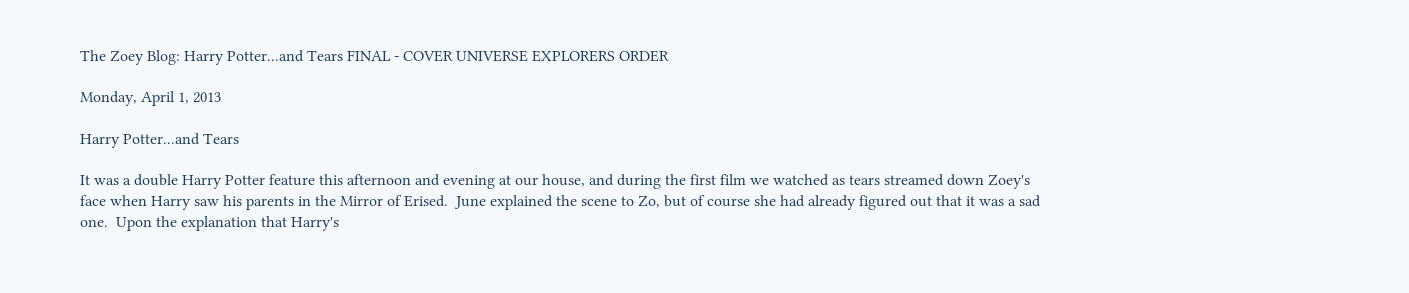The Zoey Blog: Harry Potter...and Tears FINAL - COVER UNIVERSE EXPLORERS ORDER

Monday, April 1, 2013

Harry Potter...and Tears

It was a double Harry Potter feature this afternoon and evening at our house, and during the first film we watched as tears streamed down Zoey's face when Harry saw his parents in the Mirror of Erised.  June explained the scene to Zo, but of course she had already figured out that it was a sad one.  Upon the explanation that Harry's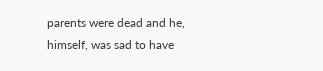parents were dead and he, himself, was sad to have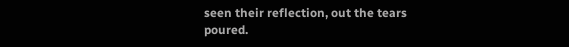seen their reflection, out the tears poured.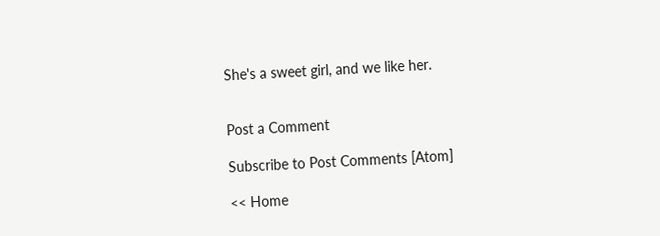She's a sweet girl, and we like her.


Post a Comment

Subscribe to Post Comments [Atom]

<< Home